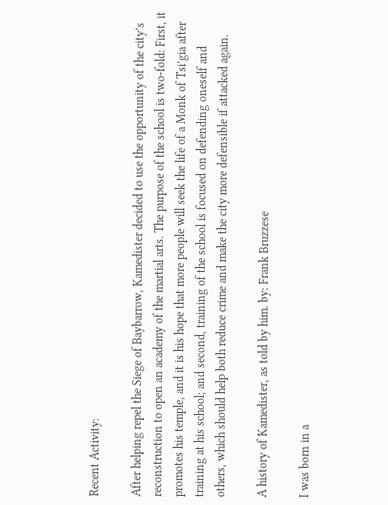Recent Activity:

After helping repel the Siege of Baybarrow, Kamedister decided to use the opportunity of the city’s reconstruction to open an academy of the martial arts. The purpose of the school is two-fold: First, it promotes his temple, and it is his hope that more people will seek the life of a Monk of Tsi’gia after training at his school; and second, training of the school is focused on defending oneself and others, which should help both reduce crime and make the city more defensible if attacked again.

A history of Kamedister, as told by him. by: Frank Bruzzese

I was born in a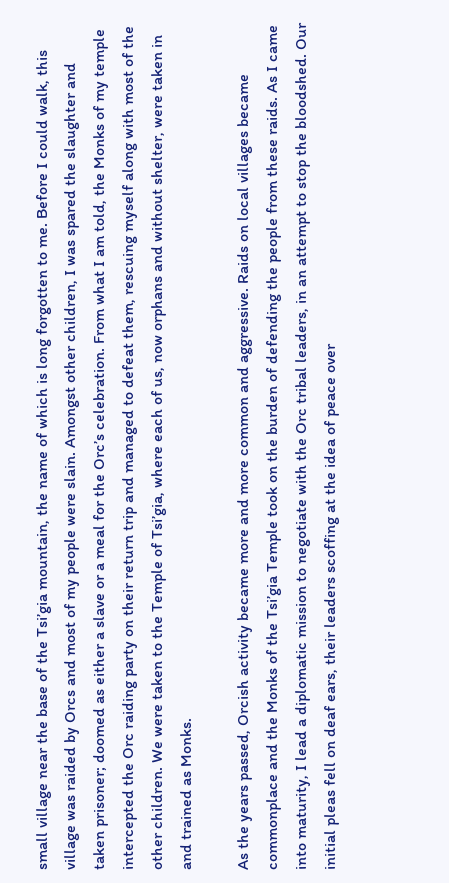small village near the base of the Tsi’gia mountain, the name of which is long forgotten to me. Before I could walk, this village was raided by Orcs and most of my people were slain. Amongst other children, I was spared the slaughter and taken prisoner; doomed as either a slave or a meal for the Orc’s celebration. From what I am told, the Monks of my temple intercepted the Orc raiding party on their return trip and managed to defeat them, rescuing myself along with most of the other children. We were taken to the Temple of Tsi’gia, where each of us, now orphans and without shelter, were taken in and trained as Monks.

As the years passed, Orcish activity became more and more common and aggressive. Raids on local villages became commonplace and the Monks of the Tsi’gia Temple took on the burden of defending the people from these raids. As I came into maturity, I lead a diplomatic mission to negotiate with the Orc tribal leaders, in an attempt to stop the bloodshed. Our initial pleas fell on deaf ears, their leaders scoffing at the idea of peace over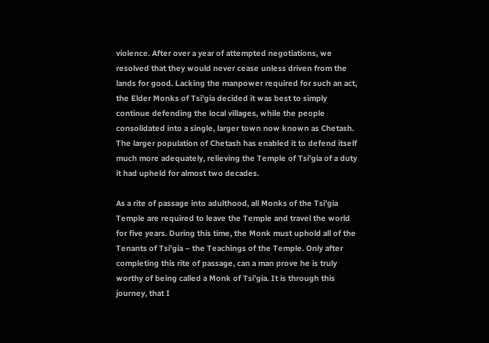violence. After over a year of attempted negotiations, we resolved that they would never cease unless driven from the lands for good. Lacking the manpower required for such an act, the Elder Monks of Tsi’gia decided it was best to simply continue defending the local villages, while the people consolidated into a single, larger town now known as Chetash. The larger population of Chetash has enabled it to defend itself much more adequately, relieving the Temple of Tsi’gia of a duty it had upheld for almost two decades.

As a rite of passage into adulthood, all Monks of the Tsi’gia Temple are required to leave the Temple and travel the world for five years. During this time, the Monk must uphold all of the Tenants of Tsi’gia – the Teachings of the Temple. Only after completing this rite of passage, can a man prove he is truly worthy of being called a Monk of Tsi’gia. It is through this journey, that I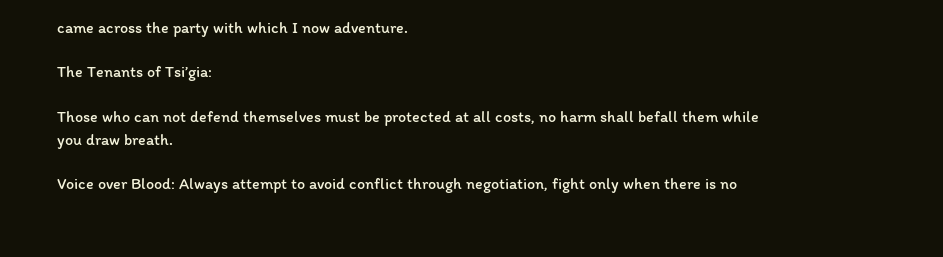came across the party with which I now adventure.

The Tenants of Tsi’gia:

Those who can not defend themselves must be protected at all costs, no harm shall befall them while you draw breath.

Voice over Blood: Always attempt to avoid conflict through negotiation, fight only when there is no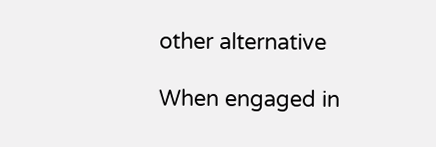other alternative

When engaged in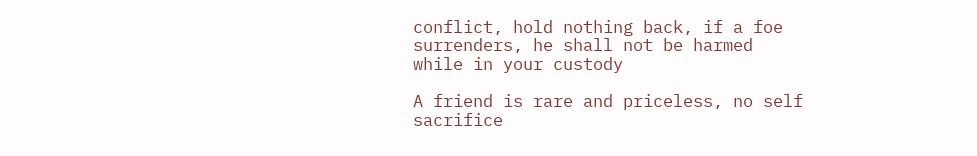conflict, hold nothing back, if a foe surrenders, he shall not be harmed while in your custody

A friend is rare and priceless, no self sacrifice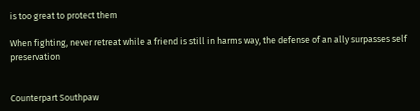is too great to protect them

When fighting, never retreat while a friend is still in harms way, the defense of an ally surpasses self preservation


Counterpart Southpaw